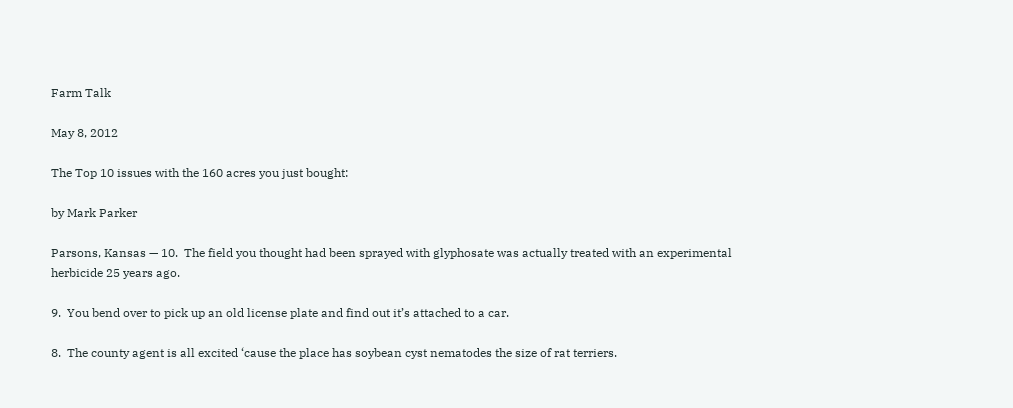Farm Talk

May 8, 2012

The Top 10 issues with the 160 acres you just bought:

by Mark Parker

Parsons, Kansas — 10.  The field you thought had been sprayed with glyphosate was actually treated with an experimental herbicide 25 years ago.

9.  You bend over to pick up an old license plate and find out it’s attached to a car.

8.  The county agent is all excited ‘cause the place has soybean cyst nematodes the size of rat terriers.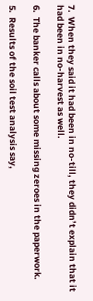7.  When they said it had been in no-till, they didn’t explain that it had been in no-harvest as well.

6.  The banker calls about some missing zeroes in the paperwork.

5.  Results of the soil test analysis say,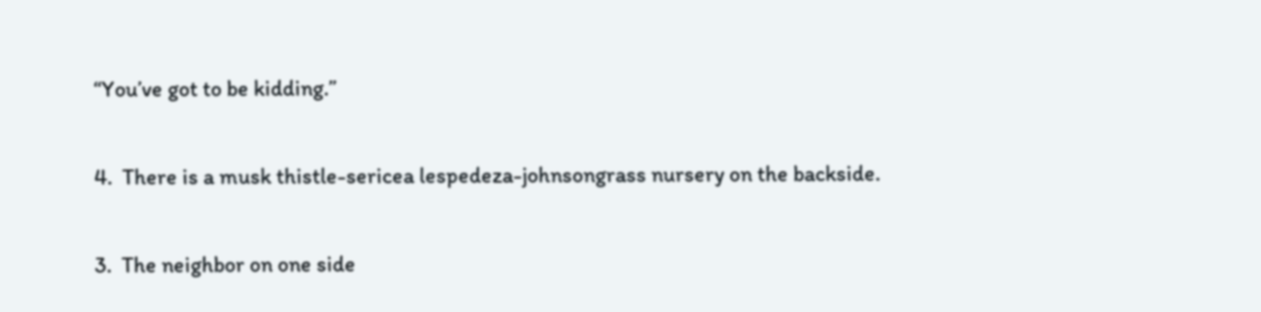“You’ve got to be kidding.”

4.  There is a musk thistle-sericea lespedeza-johnsongrass nursery on the backside.

3.  The neighbor on one side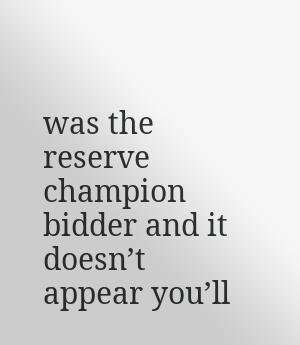was the reserve champion bidder and it doesn’t appear you’ll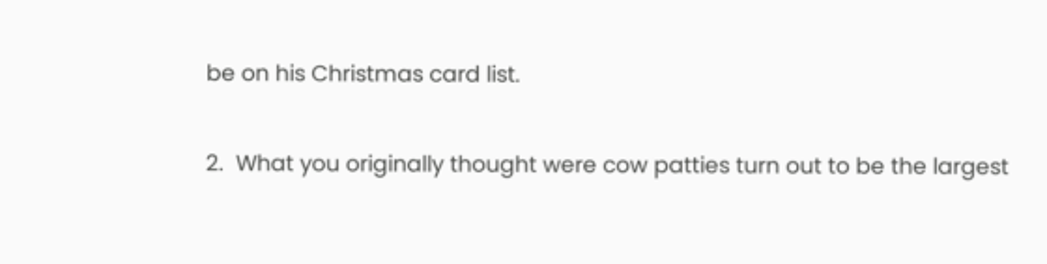be on his Christmas card list.

2.  What you originally thought were cow patties turn out to be the largest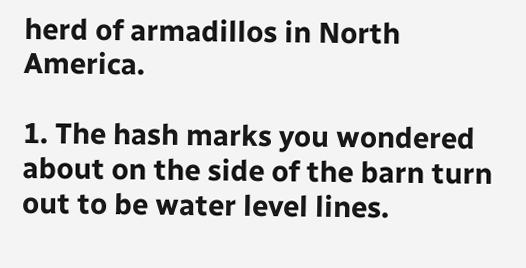herd of armadillos in North America.

1. The hash marks you wondered about on the side of the barn turn out to be water level lines.